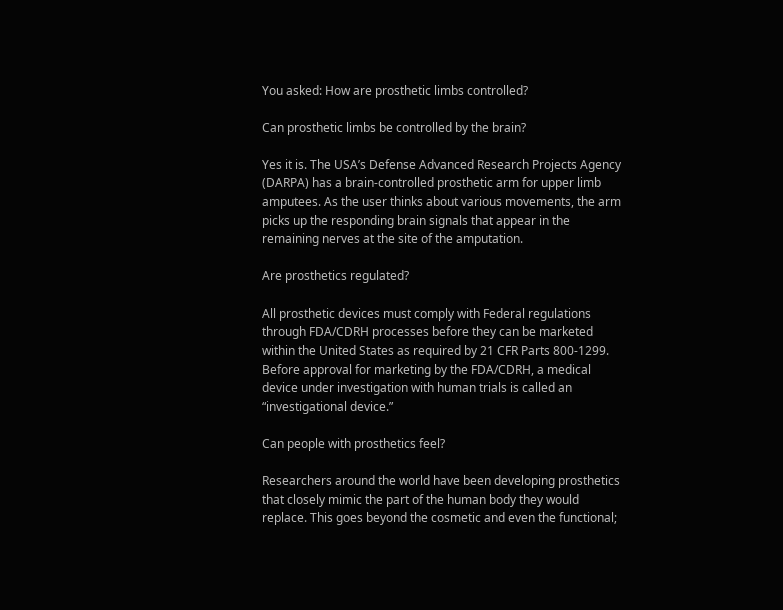You asked: How are prosthetic limbs controlled?

Can prosthetic limbs be controlled by the brain?

Yes it is. The USA’s Defense Advanced Research Projects Agency (DARPA) has a brain-controlled prosthetic arm for upper limb amputees. As the user thinks about various movements, the arm picks up the responding brain signals that appear in the remaining nerves at the site of the amputation.

Are prosthetics regulated?

All prosthetic devices must comply with Federal regulations through FDA/CDRH processes before they can be marketed within the United States as required by 21 CFR Parts 800-1299. Before approval for marketing by the FDA/CDRH, a medical device under investigation with human trials is called an “investigational device.”

Can people with prosthetics feel?

Researchers around the world have been developing prosthetics that closely mimic the part of the human body they would replace. This goes beyond the cosmetic and even the functional;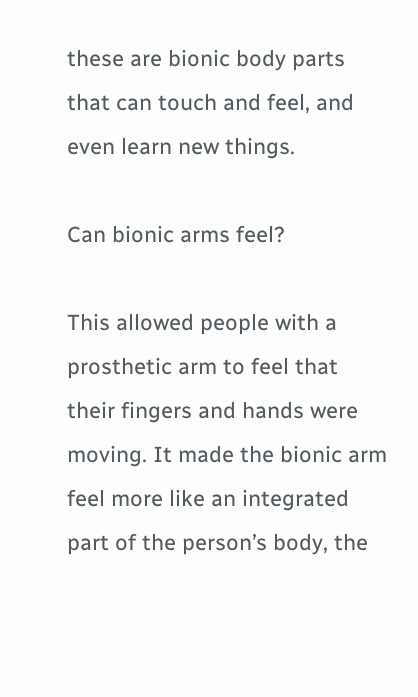these are bionic body parts that can touch and feel, and even learn new things.

Can bionic arms feel?

This allowed people with a prosthetic arm to feel that their fingers and hands were moving. It made the bionic arm feel more like an integrated part of the person’s body, the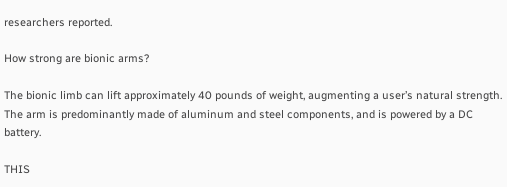researchers reported.

How strong are bionic arms?

The bionic limb can lift approximately 40 pounds of weight, augmenting a user’s natural strength. The arm is predominantly made of aluminum and steel components, and is powered by a DC battery.

THIS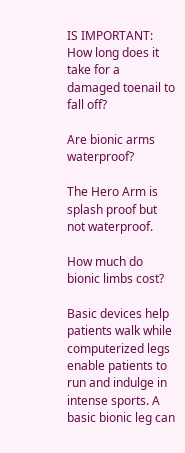IS IMPORTANT:  How long does it take for a damaged toenail to fall off?

Are bionic arms waterproof?

The Hero Arm is splash proof but not waterproof.

How much do bionic limbs cost?

Basic devices help patients walk while computerized legs enable patients to run and indulge in intense sports. A basic bionic leg can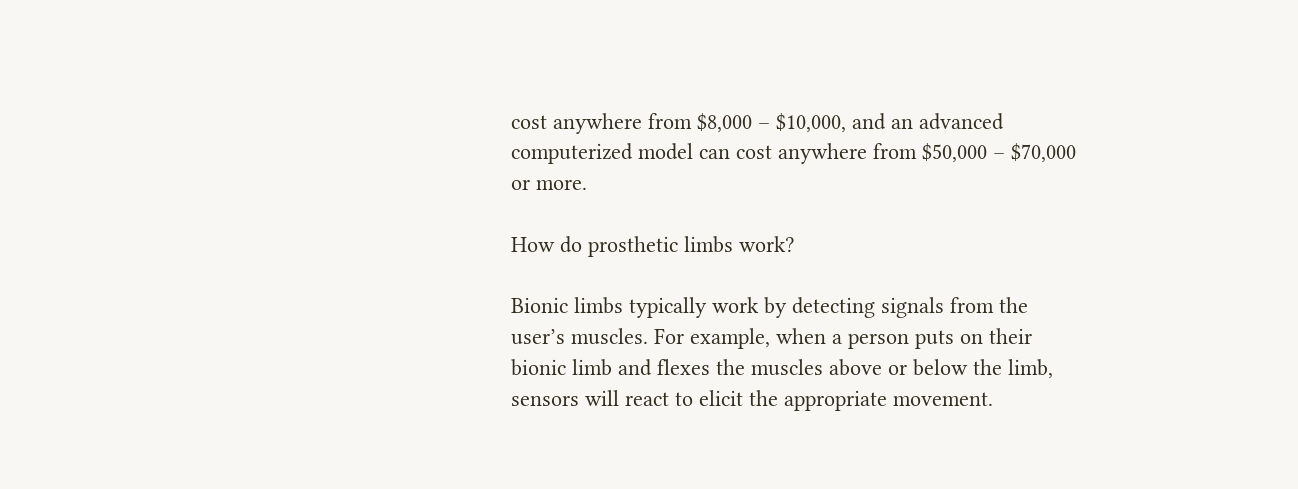cost anywhere from $8,000 – $10,000, and an advanced computerized model can cost anywhere from $50,000 – $70,000 or more.

How do prosthetic limbs work?

Bionic limbs typically work by detecting signals from the user’s muscles. For example, when a person puts on their bionic limb and flexes the muscles above or below the limb, sensors will react to elicit the appropriate movement.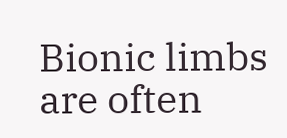Bionic limbs are often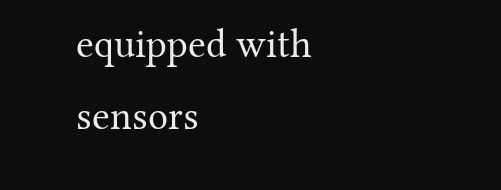equipped with sensors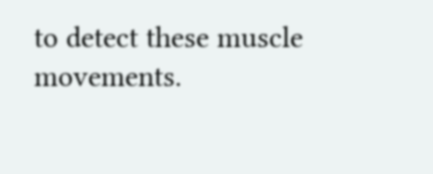to detect these muscle movements.